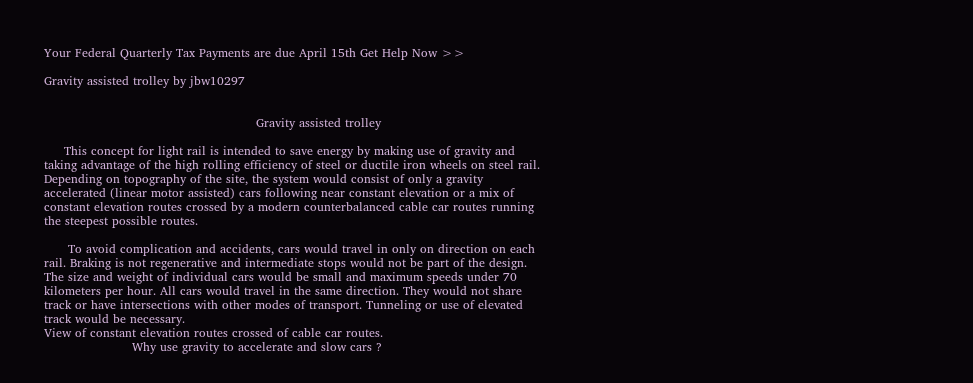Your Federal Quarterly Tax Payments are due April 15th Get Help Now >>

Gravity assisted trolley by jbw10297


                                                     Gravity assisted trolley

     This concept for light rail is intended to save energy by making use of gravity and
taking advantage of the high rolling efficiency of steel or ductile iron wheels on steel rail.
Depending on topography of the site, the system would consist of only a gravity
accelerated (linear motor assisted) cars following near constant elevation or a mix of
constant elevation routes crossed by a modern counterbalanced cable car routes running
the steepest possible routes.

      To avoid complication and accidents, cars would travel in only on direction on each
rail. Braking is not regenerative and intermediate stops would not be part of the design.
The size and weight of individual cars would be small and maximum speeds under 70
kilometers per hour. All cars would travel in the same direction. They would not share
track or have intersections with other modes of transport. Tunneling or use of elevated
track would be necessary.
View of constant elevation routes crossed of cable car routes.
                      Why use gravity to accelerate and slow cars ?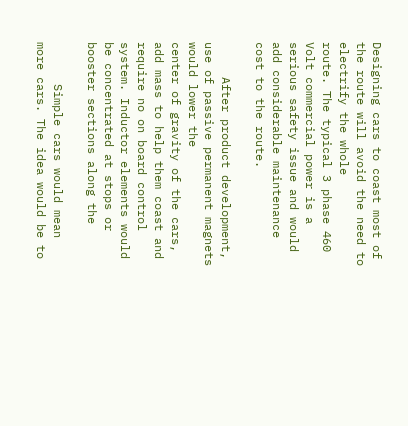Designing cars to coast most of the route will avoid the need to electrify the whole
route. The typical 3 phase 460 Volt commercial power is a serious safety issue and would
add considerable maintenance cost to the route.

     After product development, use of passive permanent magnets would lower the
center of gravity of the cars, add mass to help them coast and require no on board control
system. Inductor elements would be concentrated at stops or booster sections along the

      Simple cars would mean more cars. The idea would be to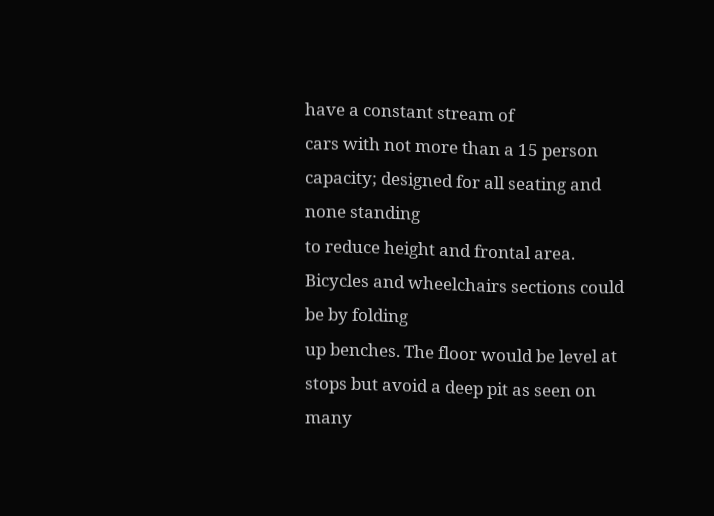have a constant stream of
cars with not more than a 15 person capacity; designed for all seating and none standing
to reduce height and frontal area. Bicycles and wheelchairs sections could be by folding
up benches. The floor would be level at stops but avoid a deep pit as seen on many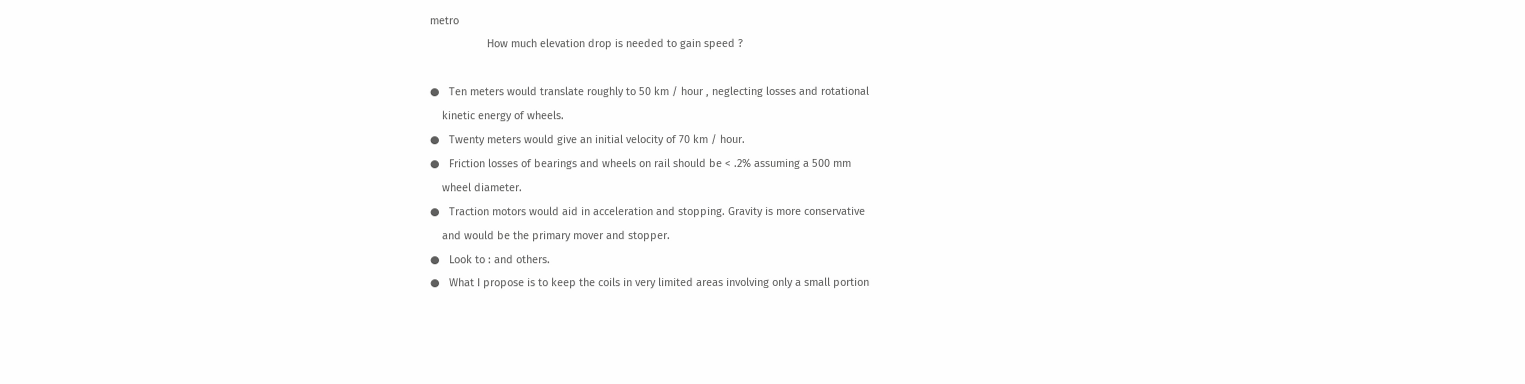metro
                   How much elevation drop is needed to gain speed ?

●   Ten meters would translate roughly to 50 km / hour , neglecting losses and rotational
    kinetic energy of wheels.
●   Twenty meters would give an initial velocity of 70 km / hour.
●   Friction losses of bearings and wheels on rail should be < .2% assuming a 500 mm
    wheel diameter.
●   Traction motors would aid in acceleration and stopping. Gravity is more conservative
    and would be the primary mover and stopper.
●   Look to : and others.
●   What I propose is to keep the coils in very limited areas involving only a small portion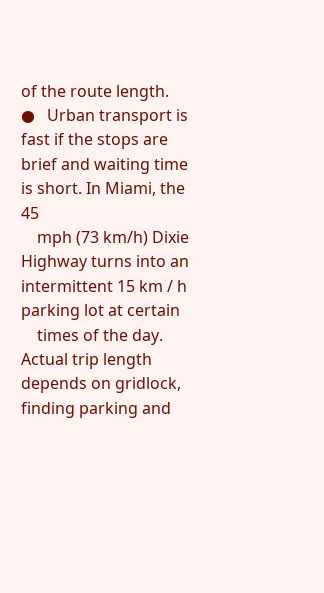of the route length.
●   Urban transport is fast if the stops are brief and waiting time is short. In Miami, the 45
    mph (73 km/h) Dixie Highway turns into an intermittent 15 km / h parking lot at certain
    times of the day. Actual trip length depends on gridlock, finding parking and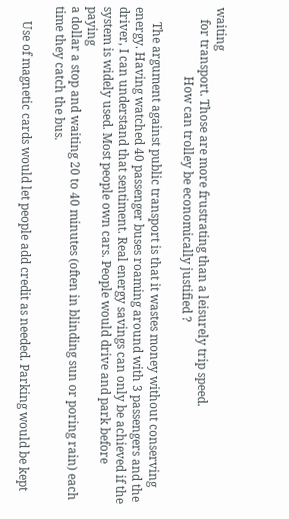waiting
    for transport. Those are more frustrating than a leisurely trip speed.
                       How can trolley be economically justified ?

     The argument against public transport is that it wastes money without conserving
energy. Having watched 40 passenger buses roaming around with 3 passengers and the
driver, I can understand that sentiment. Real energy savings can only be achieved if the
system is widely used. Most people own cars. People would drive and park before paying
a dollar a stop and waiting 20 to 40 minutes (often in blinding sun or poring rain) each
time they catch the bus.

     Use of magnetic cards would let people add credit as needed. Parking would be kept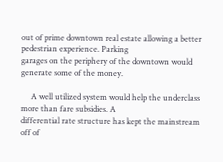out of prime downtown real estate allowing a better pedestrian experience. Parking
garages on the periphery of the downtown would generate some of the money.

     A well utilized system would help the underclass more than fare subsidies. A
differential rate structure has kept the mainstream off of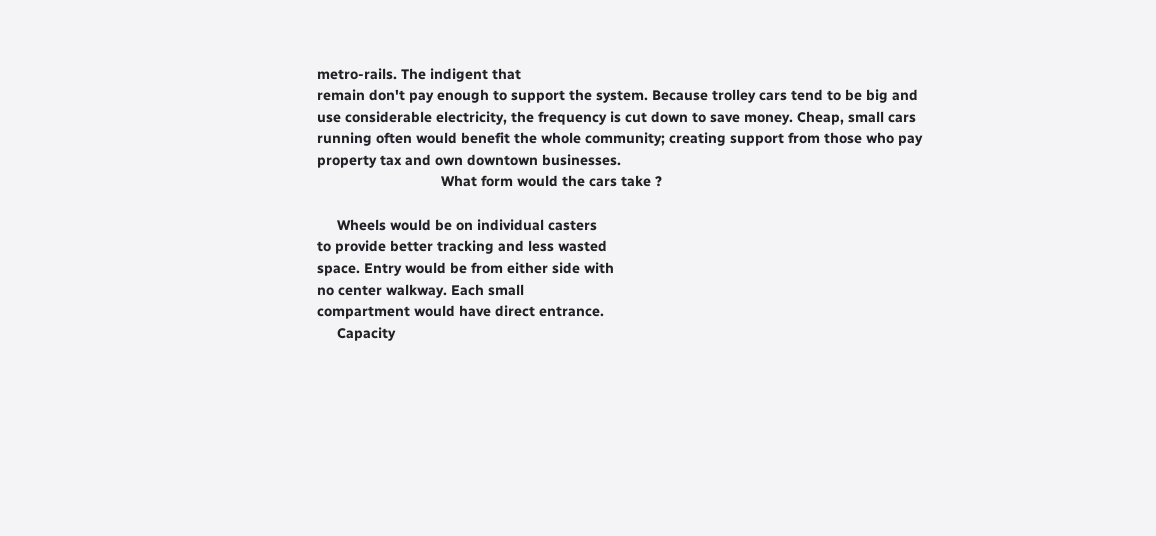metro-rails. The indigent that
remain don't pay enough to support the system. Because trolley cars tend to be big and
use considerable electricity, the frequency is cut down to save money. Cheap, small cars
running often would benefit the whole community; creating support from those who pay
property tax and own downtown businesses.
                               What form would the cars take ?

     Wheels would be on individual casters
to provide better tracking and less wasted
space. Entry would be from either side with
no center walkway. Each small
compartment would have direct entrance.
     Capacity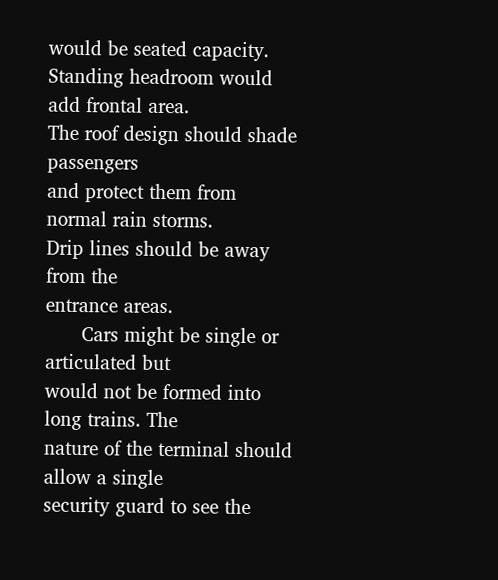would be seated capacity.
Standing headroom would add frontal area.
The roof design should shade passengers
and protect them from normal rain storms.
Drip lines should be away from the
entrance areas.
      Cars might be single or articulated but
would not be formed into long trains. The
nature of the terminal should allow a single
security guard to see the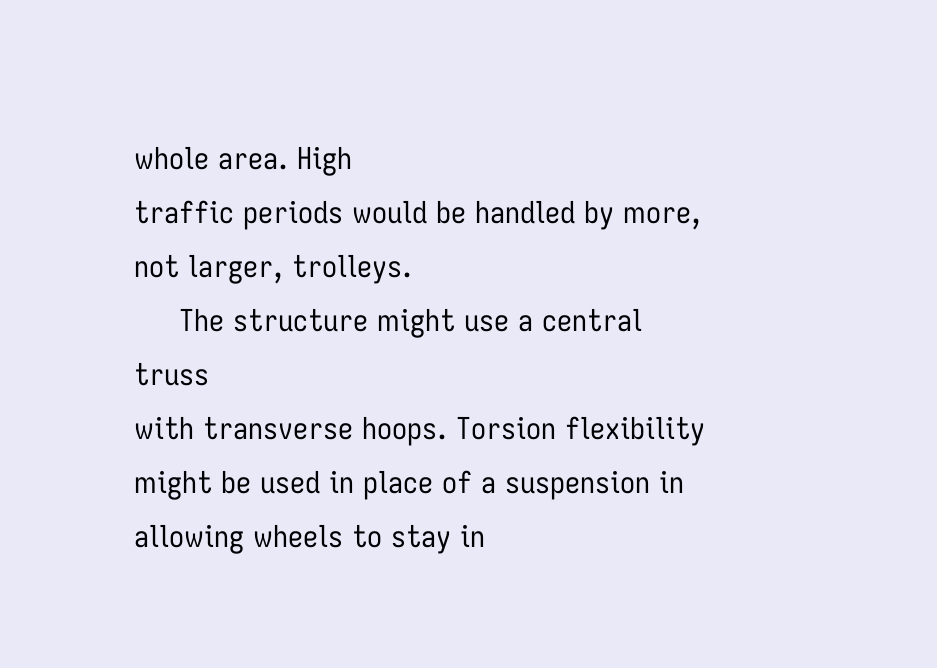whole area. High
traffic periods would be handled by more,
not larger, trolleys.
     The structure might use a central truss
with transverse hoops. Torsion flexibility
might be used in place of a suspension in
allowing wheels to stay in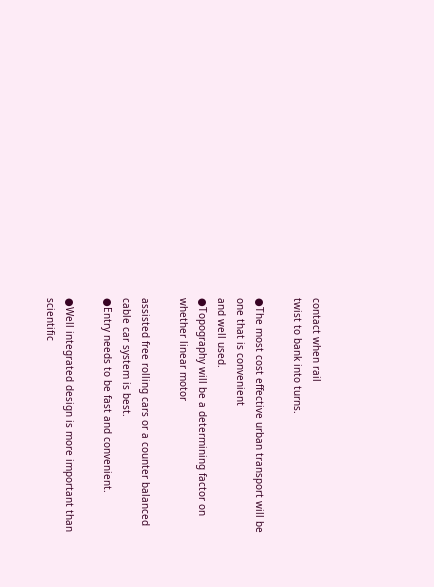contact when rail
twist to bank into turns.

●The most cost effective urban transport will be one that is convenient
and well used.
●Topography will be a determining factor on whether linear motor

assisted free rolling cars or a counter balanced cable car system is best.
●Entry needs to be fast and convenient.

●Well integrated design is more important than scientific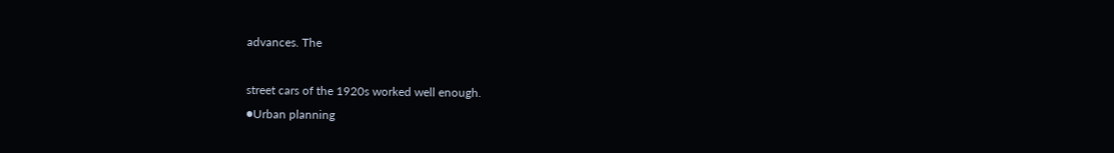advances. The

street cars of the 1920s worked well enough.
●Urban planning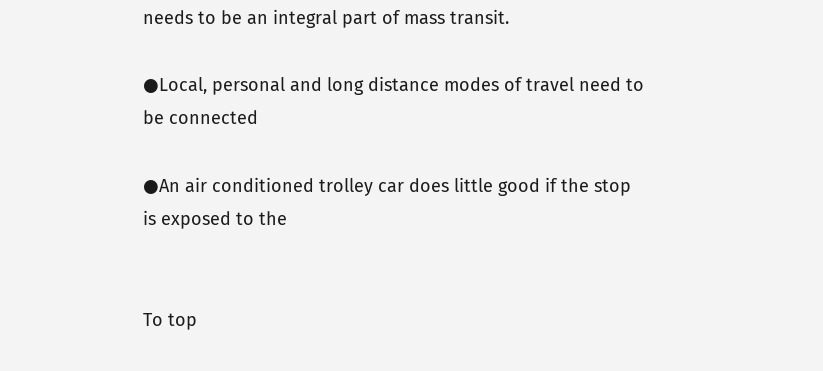needs to be an integral part of mass transit.

●Local, personal and long distance modes of travel need to be connected

●An air conditioned trolley car does little good if the stop is exposed to the


To top